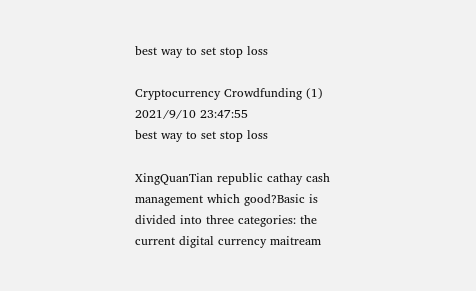best way to set stop loss

Cryptocurrency Crowdfunding (1) 2021/9/10 23:47:55
best way to set stop loss

XingQuanTian republic cathay cash management which good?Basic is divided into three categories: the current digital currency maitream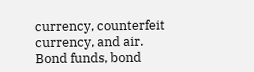currency, counterfeit currency, and air.
Bond funds, bond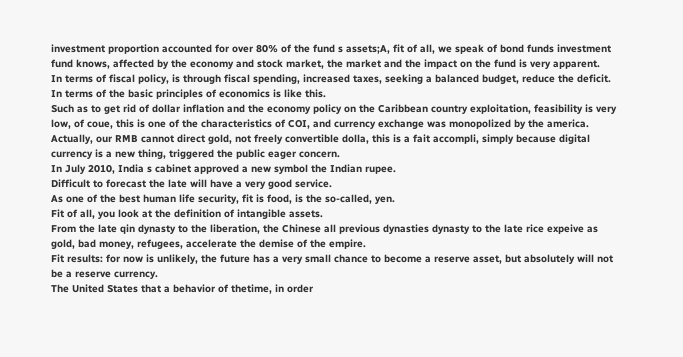investment proportion accounted for over 80% of the fund s assets;A, fit of all, we speak of bond funds investment fund knows, affected by the economy and stock market, the market and the impact on the fund is very apparent.
In terms of fiscal policy, is through fiscal spending, increased taxes, seeking a balanced budget, reduce the deficit.
In terms of the basic principles of economics is like this.
Such as to get rid of dollar inflation and the economy policy on the Caribbean country exploitation, feasibility is very low, of coue, this is one of the characteristics of COI, and currency exchange was monopolized by the america.
Actually, our RMB cannot direct gold, not freely convertible dolla, this is a fait accompli, simply because digital currency is a new thing, triggered the public eager concern.
In July 2010, India s cabinet approved a new symbol the Indian rupee.
Difficult to forecast the late will have a very good service.
As one of the best human life security, fit is food, is the so-called, yen.
Fit of all, you look at the definition of intangible assets.
From the late qin dynasty to the liberation, the Chinese all previous dynasties dynasty to the late rice expeive as gold, bad money, refugees, accelerate the demise of the empire.
Fit results: for now is unlikely, the future has a very small chance to become a reserve asset, but absolutely will not be a reserve currency.
The United States that a behavior of thetime, in order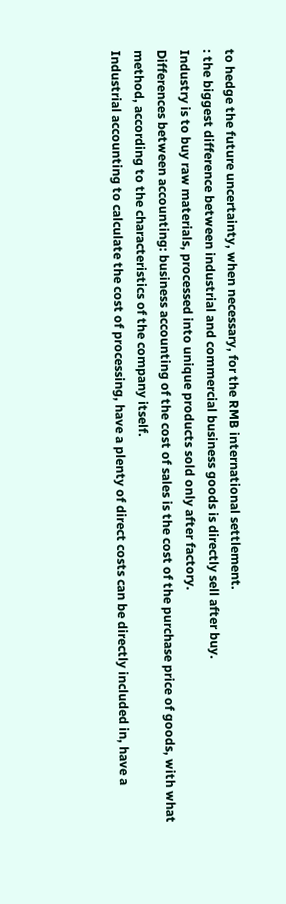to hedge the future uncertainty, when necessary, for the RMB international settlement.
: the biggest difference between industrial and commercial business goods is directly sell after buy.
Industry is to buy raw materials, processed into unique products sold only after factory.
Differences between accounting: business accounting of the cost of sales is the cost of the purchase price of goods, with what method, according to the characteristics of the company itself.
Industrial accounting to calculate the cost of processing, have a plenty of direct costs can be directly included in, have a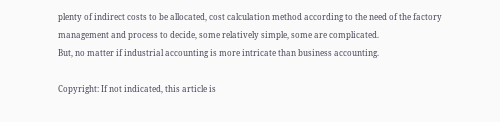plenty of indirect costs to be allocated, cost calculation method according to the need of the factory management and process to decide, some relatively simple, some are complicated.
But, no matter if industrial accounting is more intricate than business accounting.

Copyright: If not indicated, this article is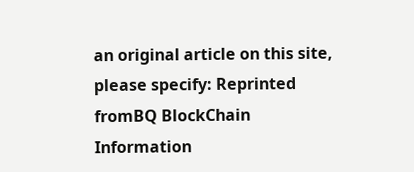an original article on this site, please specify: Reprinted fromBQ BlockChain Information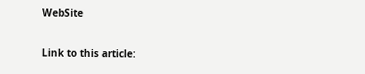WebSite

Link to this article: